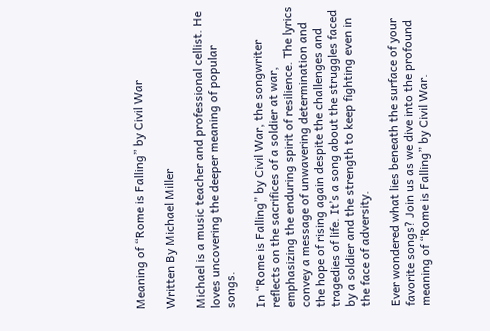Meaning of “Rome is Falling” by Civil War

Written By Michael Miller

Michael is a music teacher and professional cellist. He loves uncovering the deeper meaning of popular songs.

In “Rome is Falling” by Civil War, the songwriter reflects on the sacrifices of a soldier at war, emphasizing the enduring spirit of resilience. The lyrics convey a message of unwavering determination and the hope of rising again despite the challenges and tragedies of life. It’s a song about the struggles faced by a soldier and the strength to keep fighting even in the face of adversity.

Ever wondered what lies beneath the surface of your favorite songs? Join us as we dive into the profound meaning of “Rome is Falling” by Civil War.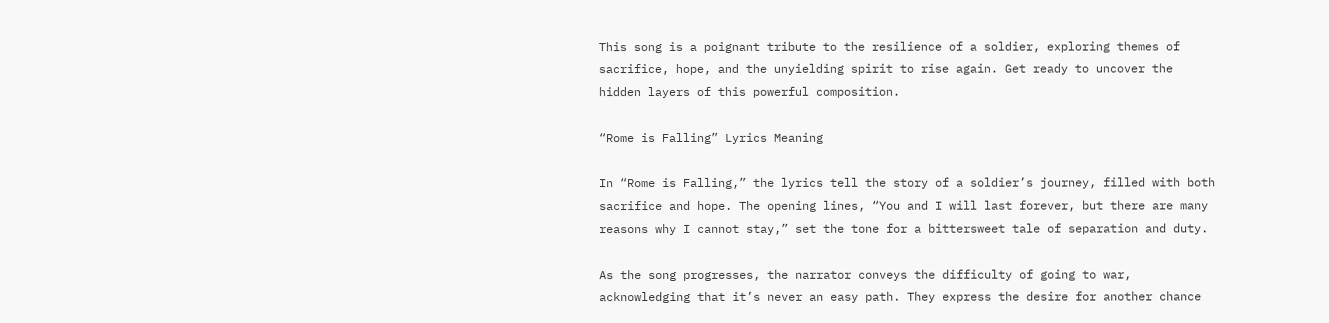This song is a poignant tribute to the resilience of a soldier, exploring themes of sacrifice, hope, and the unyielding spirit to rise again. Get ready to uncover the hidden layers of this powerful composition.

“Rome is Falling” Lyrics Meaning

In “Rome is Falling,” the lyrics tell the story of a soldier’s journey, filled with both sacrifice and hope. The opening lines, “You and I will last forever, but there are many reasons why I cannot stay,” set the tone for a bittersweet tale of separation and duty.

As the song progresses, the narrator conveys the difficulty of going to war, acknowledging that it’s never an easy path. They express the desire for another chance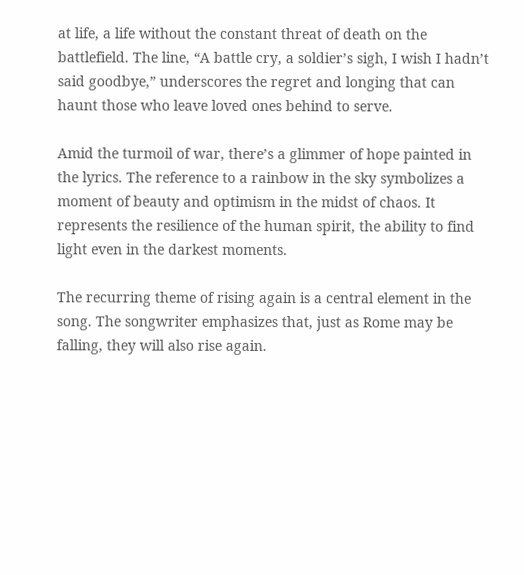at life, a life without the constant threat of death on the battlefield. The line, “A battle cry, a soldier’s sigh, I wish I hadn’t said goodbye,” underscores the regret and longing that can haunt those who leave loved ones behind to serve.

Amid the turmoil of war, there’s a glimmer of hope painted in the lyrics. The reference to a rainbow in the sky symbolizes a moment of beauty and optimism in the midst of chaos. It represents the resilience of the human spirit, the ability to find light even in the darkest moments.

The recurring theme of rising again is a central element in the song. The songwriter emphasizes that, just as Rome may be falling, they will also rise again.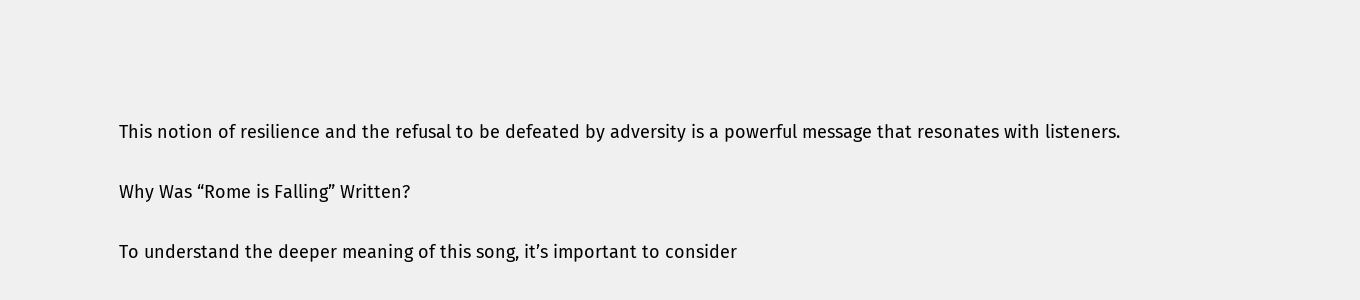This notion of resilience and the refusal to be defeated by adversity is a powerful message that resonates with listeners.

Why Was “Rome is Falling” Written?

To understand the deeper meaning of this song, it’s important to consider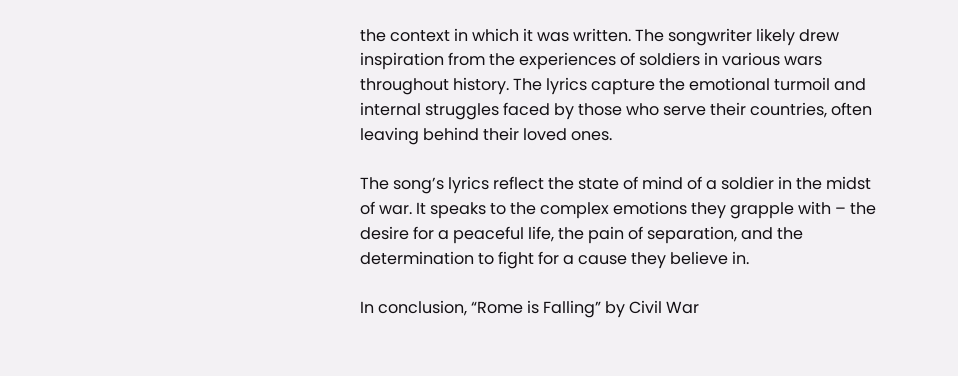the context in which it was written. The songwriter likely drew inspiration from the experiences of soldiers in various wars throughout history. The lyrics capture the emotional turmoil and internal struggles faced by those who serve their countries, often leaving behind their loved ones.

The song’s lyrics reflect the state of mind of a soldier in the midst of war. It speaks to the complex emotions they grapple with – the desire for a peaceful life, the pain of separation, and the determination to fight for a cause they believe in.

In conclusion, “Rome is Falling” by Civil War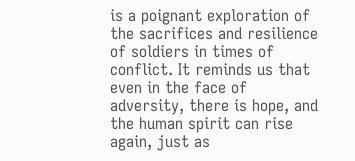is a poignant exploration of the sacrifices and resilience of soldiers in times of conflict. It reminds us that even in the face of adversity, there is hope, and the human spirit can rise again, just as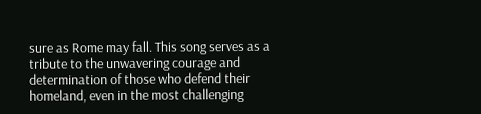sure as Rome may fall. This song serves as a tribute to the unwavering courage and determination of those who defend their homeland, even in the most challenging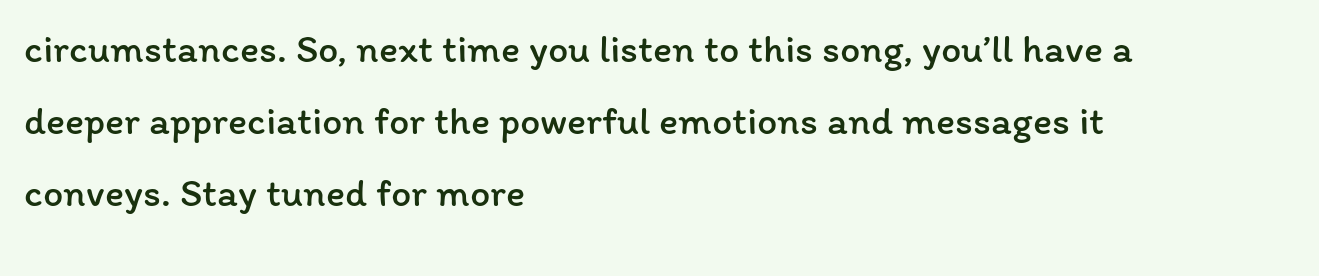circumstances. So, next time you listen to this song, you’ll have a deeper appreciation for the powerful emotions and messages it conveys. Stay tuned for more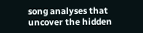song analyses that uncover the hidden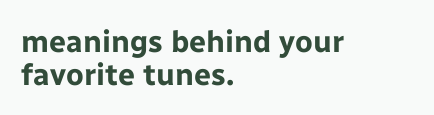meanings behind your favorite tunes.